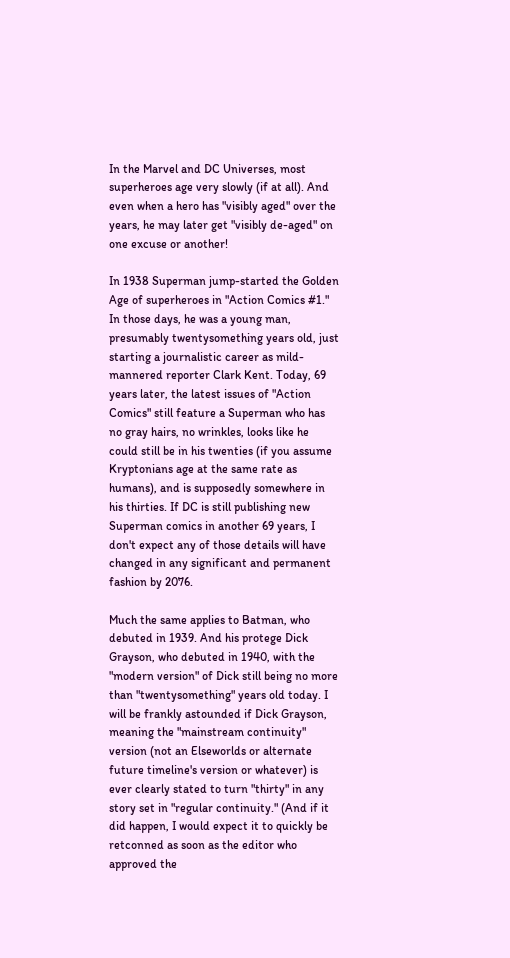In the Marvel and DC Universes, most superheroes age very slowly (if at all). And even when a hero has "visibly aged" over the years, he may later get "visibly de-aged" on one excuse or another!

In 1938 Superman jump-started the Golden Age of superheroes in "Action Comics #1." In those days, he was a young man, presumably twentysomething years old, just starting a journalistic career as mild-mannered reporter Clark Kent. Today, 69 years later, the latest issues of "Action Comics" still feature a Superman who has no gray hairs, no wrinkles, looks like he could still be in his twenties (if you assume Kryptonians age at the same rate as humans), and is supposedly somewhere in his thirties. If DC is still publishing new Superman comics in another 69 years, I don't expect any of those details will have changed in any significant and permanent fashion by 2076.

Much the same applies to Batman, who debuted in 1939. And his protege Dick Grayson, who debuted in 1940, with the "modern version" of Dick still being no more than "twentysomething" years old today. I will be frankly astounded if Dick Grayson, meaning the "mainstream continuity" version (not an Elseworlds or alternate future timeline's version or whatever) is ever clearly stated to turn "thirty" in any story set in "regular continuity." (And if it did happen, I would expect it to quickly be retconned as soon as the editor who approved the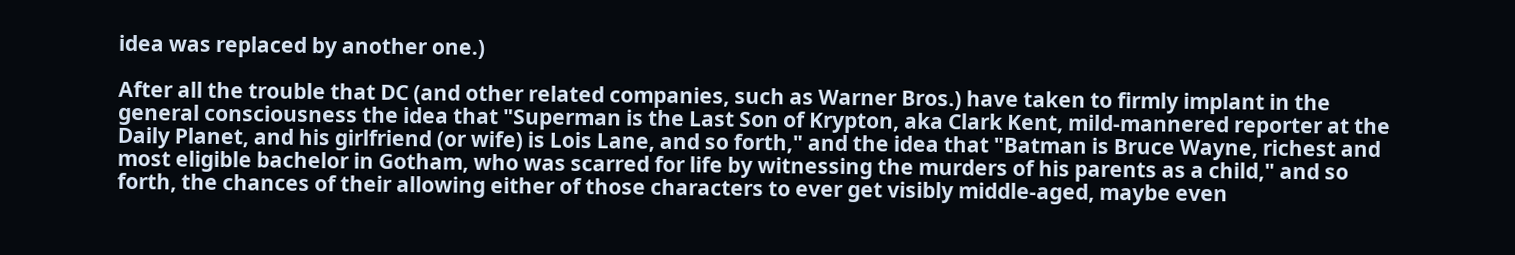idea was replaced by another one.)

After all the trouble that DC (and other related companies, such as Warner Bros.) have taken to firmly implant in the general consciousness the idea that "Superman is the Last Son of Krypton, aka Clark Kent, mild-mannered reporter at the Daily Planet, and his girlfriend (or wife) is Lois Lane, and so forth," and the idea that "Batman is Bruce Wayne, richest and most eligible bachelor in Gotham, who was scarred for life by witnessing the murders of his parents as a child," and so forth, the chances of their allowing either of those characters to ever get visibly middle-aged, maybe even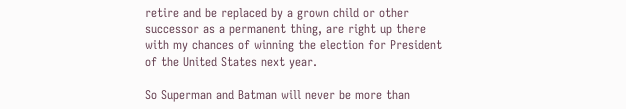retire and be replaced by a grown child or other successor as a permanent thing, are right up there with my chances of winning the election for President of the United States next year.

So Superman and Batman will never be more than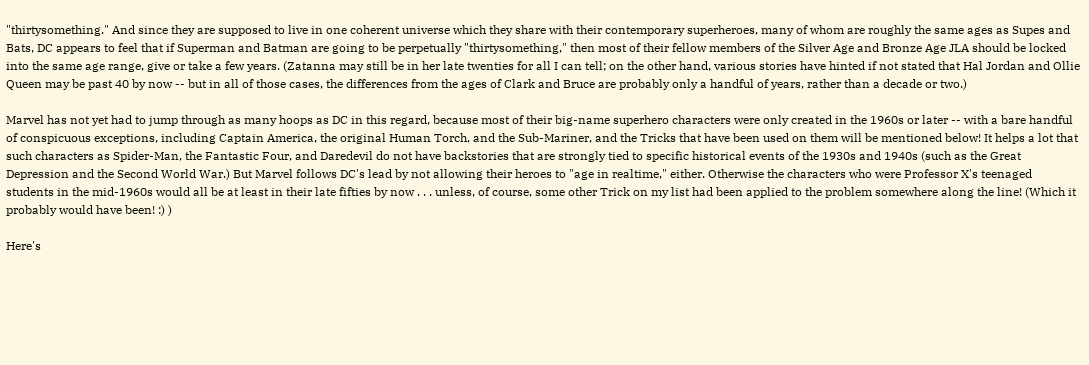"thirtysomething." And since they are supposed to live in one coherent universe which they share with their contemporary superheroes, many of whom are roughly the same ages as Supes and Bats, DC appears to feel that if Superman and Batman are going to be perpetually "thirtysomething," then most of their fellow members of the Silver Age and Bronze Age JLA should be locked into the same age range, give or take a few years. (Zatanna may still be in her late twenties for all I can tell; on the other hand, various stories have hinted if not stated that Hal Jordan and Ollie Queen may be past 40 by now -- but in all of those cases, the differences from the ages of Clark and Bruce are probably only a handful of years, rather than a decade or two.)

Marvel has not yet had to jump through as many hoops as DC in this regard, because most of their big-name superhero characters were only created in the 1960s or later -- with a bare handful of conspicuous exceptions, including Captain America, the original Human Torch, and the Sub-Mariner, and the Tricks that have been used on them will be mentioned below! It helps a lot that such characters as Spider-Man, the Fantastic Four, and Daredevil do not have backstories that are strongly tied to specific historical events of the 1930s and 1940s (such as the Great Depression and the Second World War.) But Marvel follows DC's lead by not allowing their heroes to "age in realtime," either. Otherwise the characters who were Professor X's teenaged students in the mid-1960s would all be at least in their late fifties by now . . . unless, of course, some other Trick on my list had been applied to the problem somewhere along the line! (Which it probably would have been! :) )

Here's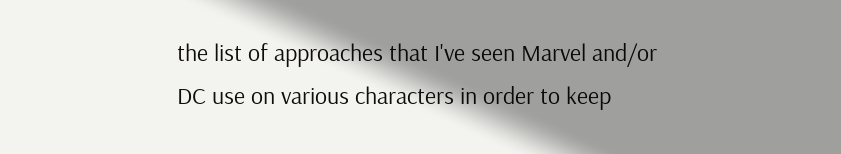the list of approaches that I've seen Marvel and/or DC use on various characters in order to keep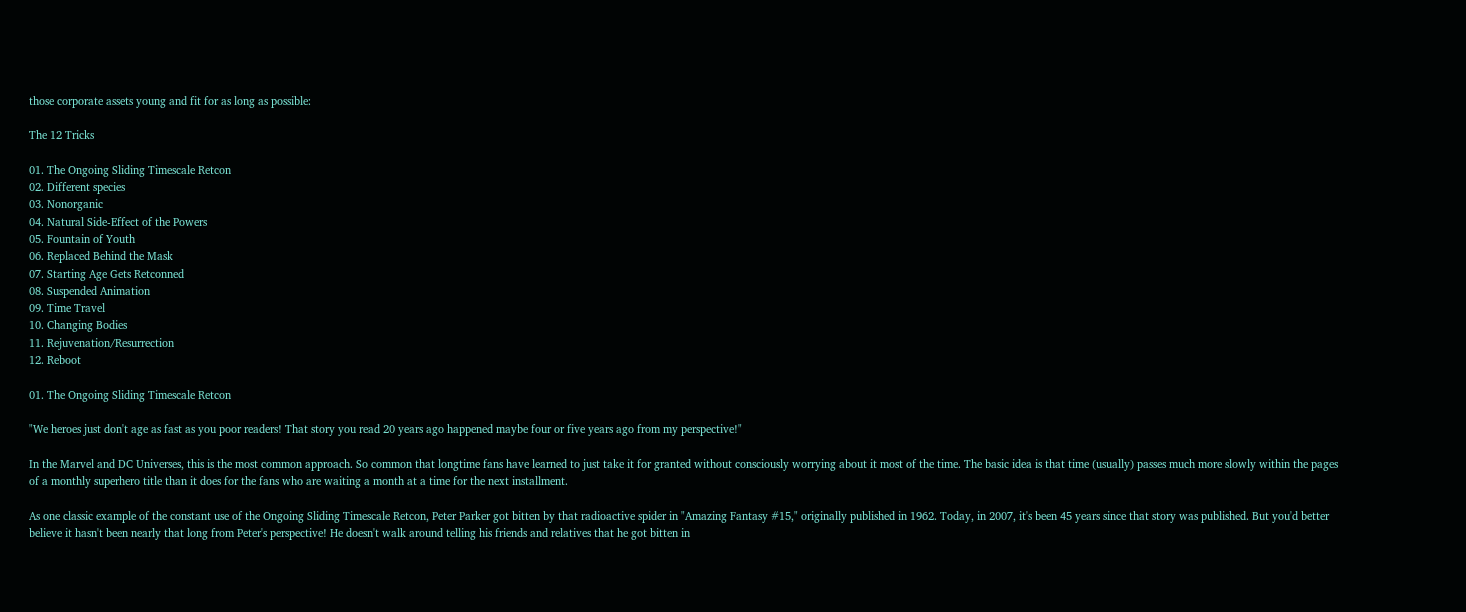those corporate assets young and fit for as long as possible:

The 12 Tricks

01. The Ongoing Sliding Timescale Retcon
02. Different species
03. Nonorganic
04. Natural Side-Effect of the Powers
05. Fountain of Youth
06. Replaced Behind the Mask
07. Starting Age Gets Retconned
08. Suspended Animation
09. Time Travel
10. Changing Bodies
11. Rejuvenation/Resurrection
12. Reboot

01. The Ongoing Sliding Timescale Retcon

"We heroes just don't age as fast as you poor readers! That story you read 20 years ago happened maybe four or five years ago from my perspective!"

In the Marvel and DC Universes, this is the most common approach. So common that longtime fans have learned to just take it for granted without consciously worrying about it most of the time. The basic idea is that time (usually) passes much more slowly within the pages of a monthly superhero title than it does for the fans who are waiting a month at a time for the next installment.

As one classic example of the constant use of the Ongoing Sliding Timescale Retcon, Peter Parker got bitten by that radioactive spider in "Amazing Fantasy #15," originally published in 1962. Today, in 2007, it's been 45 years since that story was published. But you'd better believe it hasn't been nearly that long from Peter's perspective! He doesn't walk around telling his friends and relatives that he got bitten in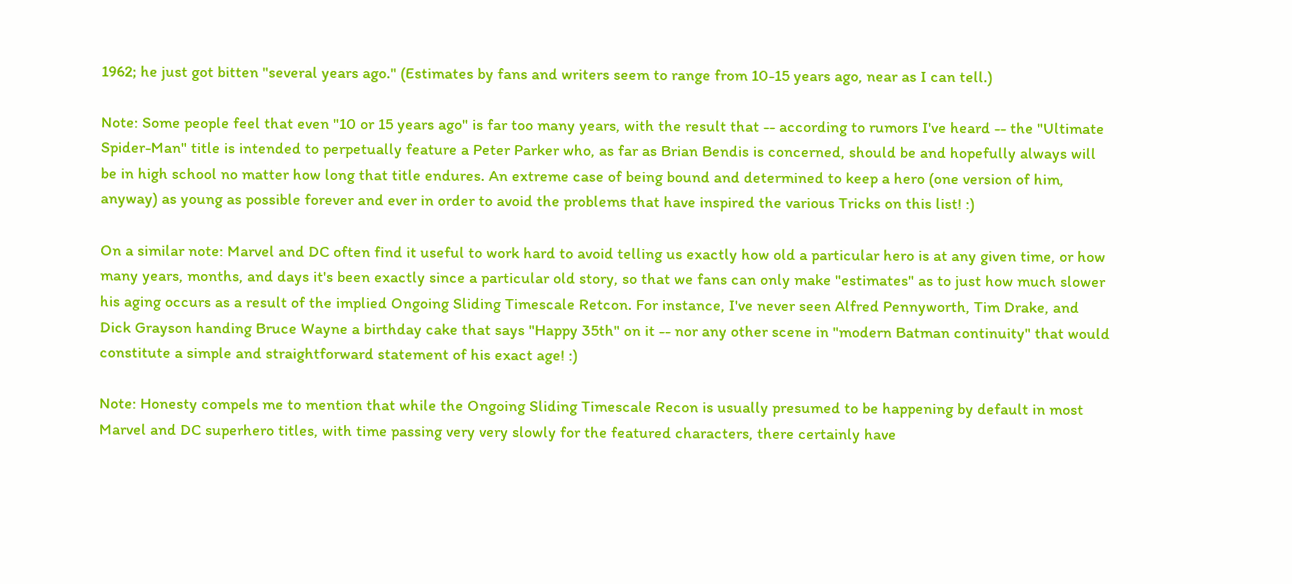1962; he just got bitten "several years ago." (Estimates by fans and writers seem to range from 10-15 years ago, near as I can tell.)

Note: Some people feel that even "10 or 15 years ago" is far too many years, with the result that -- according to rumors I've heard -- the "Ultimate Spider-Man" title is intended to perpetually feature a Peter Parker who, as far as Brian Bendis is concerned, should be and hopefully always will be in high school no matter how long that title endures. An extreme case of being bound and determined to keep a hero (one version of him, anyway) as young as possible forever and ever in order to avoid the problems that have inspired the various Tricks on this list! :)

On a similar note: Marvel and DC often find it useful to work hard to avoid telling us exactly how old a particular hero is at any given time, or how many years, months, and days it's been exactly since a particular old story, so that we fans can only make "estimates" as to just how much slower his aging occurs as a result of the implied Ongoing Sliding Timescale Retcon. For instance, I've never seen Alfred Pennyworth, Tim Drake, and Dick Grayson handing Bruce Wayne a birthday cake that says "Happy 35th" on it -- nor any other scene in "modern Batman continuity" that would constitute a simple and straightforward statement of his exact age! :)

Note: Honesty compels me to mention that while the Ongoing Sliding Timescale Recon is usually presumed to be happening by default in most Marvel and DC superhero titles, with time passing very very slowly for the featured characters, there certainly have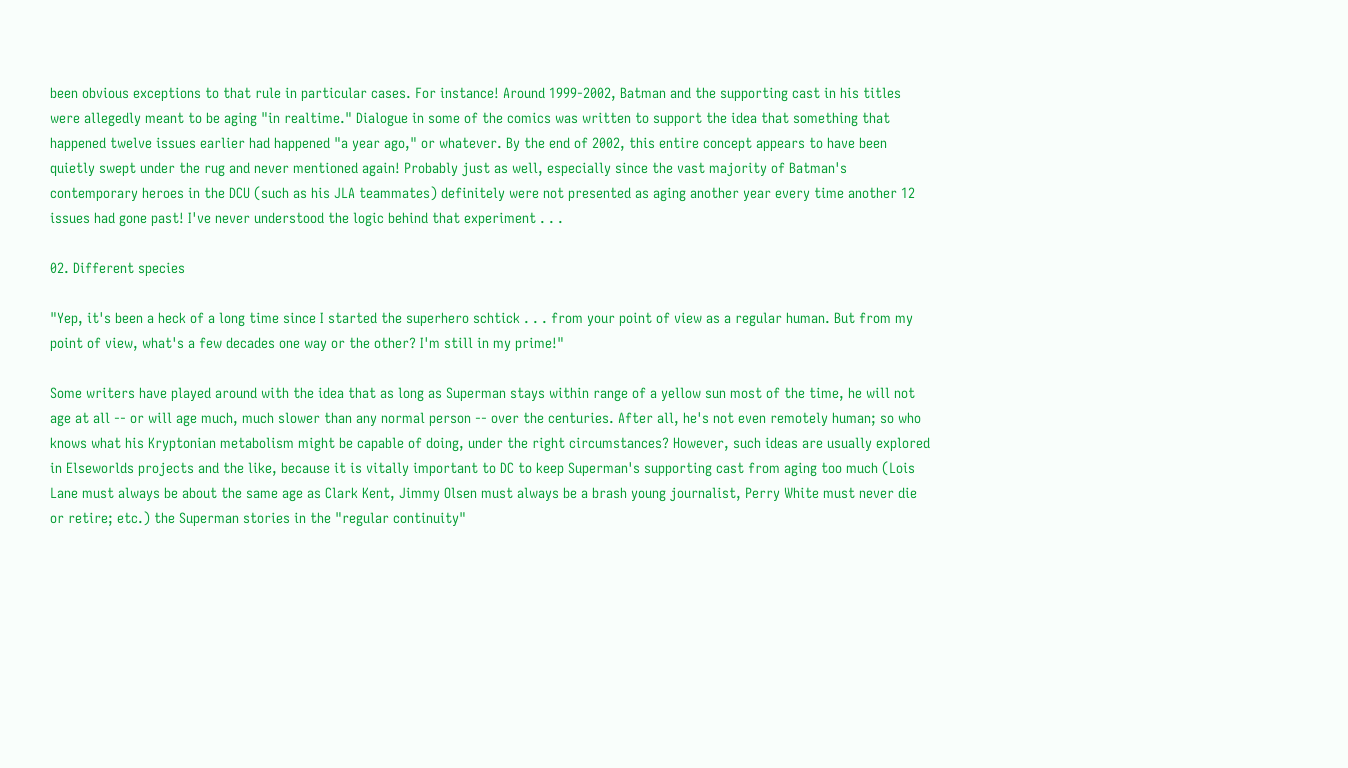been obvious exceptions to that rule in particular cases. For instance! Around 1999-2002, Batman and the supporting cast in his titles were allegedly meant to be aging "in realtime." Dialogue in some of the comics was written to support the idea that something that happened twelve issues earlier had happened "a year ago," or whatever. By the end of 2002, this entire concept appears to have been quietly swept under the rug and never mentioned again! Probably just as well, especially since the vast majority of Batman's contemporary heroes in the DCU (such as his JLA teammates) definitely were not presented as aging another year every time another 12 issues had gone past! I've never understood the logic behind that experiment . . .

02. Different species

"Yep, it's been a heck of a long time since I started the superhero schtick . . . from your point of view as a regular human. But from my point of view, what's a few decades one way or the other? I'm still in my prime!"

Some writers have played around with the idea that as long as Superman stays within range of a yellow sun most of the time, he will not age at all -- or will age much, much slower than any normal person -- over the centuries. After all, he's not even remotely human; so who knows what his Kryptonian metabolism might be capable of doing, under the right circumstances? However, such ideas are usually explored in Elseworlds projects and the like, because it is vitally important to DC to keep Superman's supporting cast from aging too much (Lois Lane must always be about the same age as Clark Kent, Jimmy Olsen must always be a brash young journalist, Perry White must never die or retire; etc.) the Superman stories in the "regular continuity"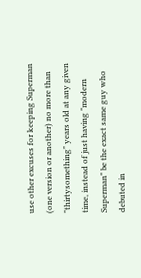use other excuses for keeping Superman (one version or another) no more than "thirtysomething" years old at any given time, instead of just having "modern Superman" be the exact same guy who debuted in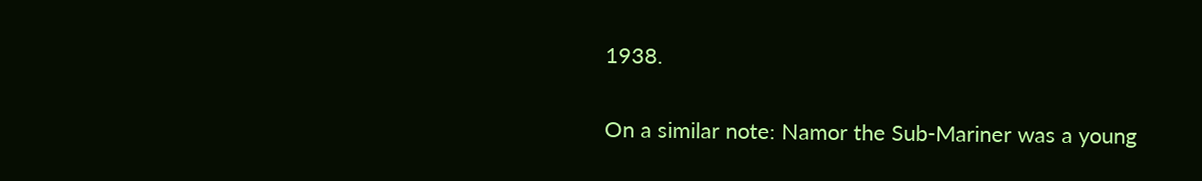1938.

On a similar note: Namor the Sub-Mariner was a young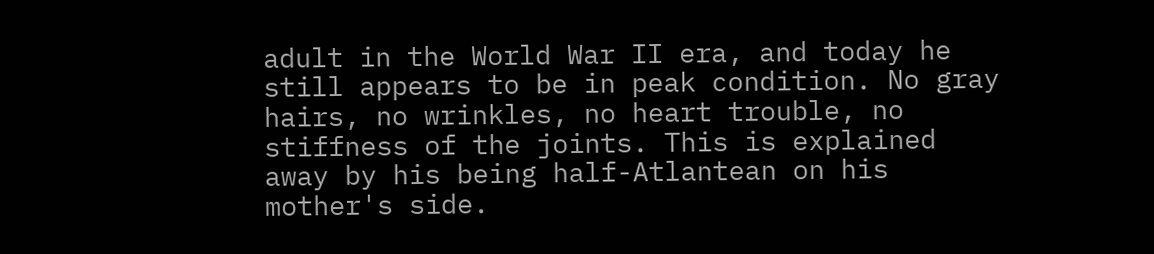adult in the World War II era, and today he still appears to be in peak condition. No gray hairs, no wrinkles, no heart trouble, no stiffness of the joints. This is explained away by his being half-Atlantean on his mother's side.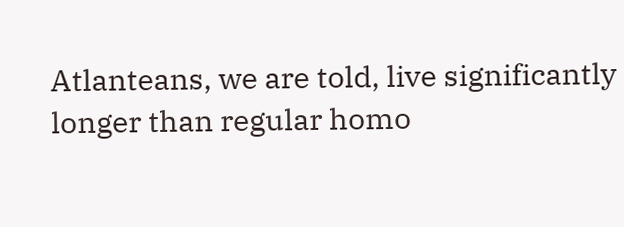Atlanteans, we are told, live significantly longer than regular homo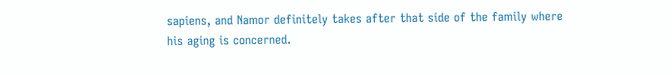sapiens, and Namor definitely takes after that side of the family where his aging is concerned.